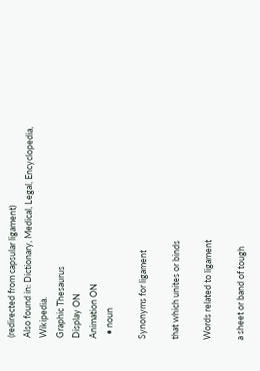(redirected from capsular ligament)
Also found in: Dictionary, Medical, Legal, Encyclopedia, Wikipedia.
Graphic Thesaurus
Display ON
Animation ON
  • noun

Synonyms for ligament

that which unites or binds

Words related to ligament

a sheet or band of tough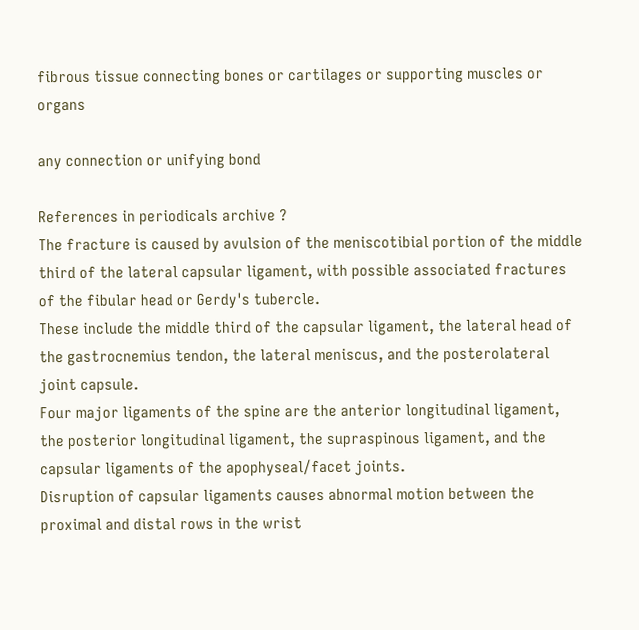fibrous tissue connecting bones or cartilages or supporting muscles or organs

any connection or unifying bond

References in periodicals archive ?
The fracture is caused by avulsion of the meniscotibial portion of the middle third of the lateral capsular ligament, with possible associated fractures of the fibular head or Gerdy's tubercle.
These include the middle third of the capsular ligament, the lateral head of the gastrocnemius tendon, the lateral meniscus, and the posterolateral joint capsule.
Four major ligaments of the spine are the anterior longitudinal ligament, the posterior longitudinal ligament, the supraspinous ligament, and the capsular ligaments of the apophyseal/facet joints.
Disruption of capsular ligaments causes abnormal motion between the proximal and distal rows in the wrist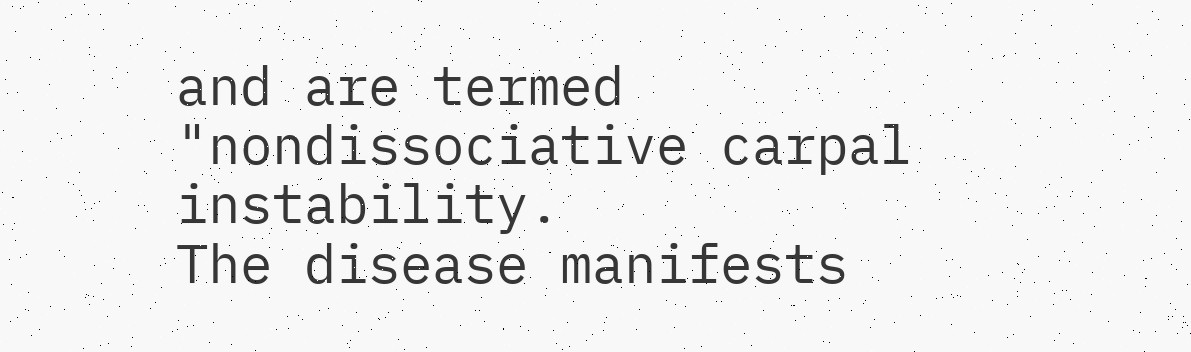and are termed "nondissociative carpal instability.
The disease manifests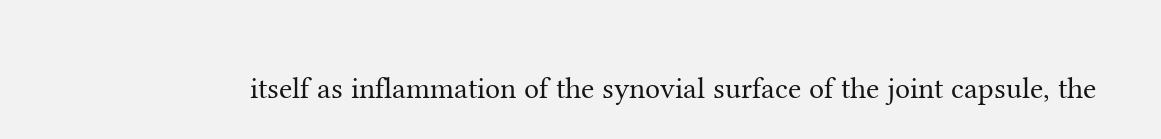itself as inflammation of the synovial surface of the joint capsule, the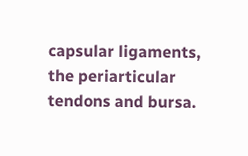capsular ligaments, the periarticular tendons and bursa.